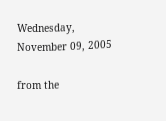Wednesday, November 09, 2005

from the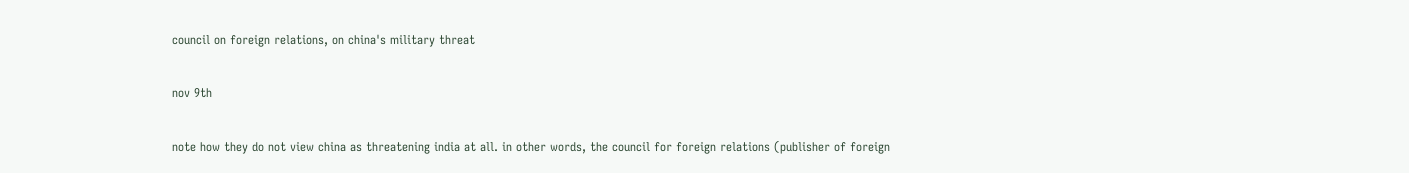council on foreign relations, on china's military threat

nov 9th

note how they do not view china as threatening india at all. in other words, the council for foreign relations (publisher of foreign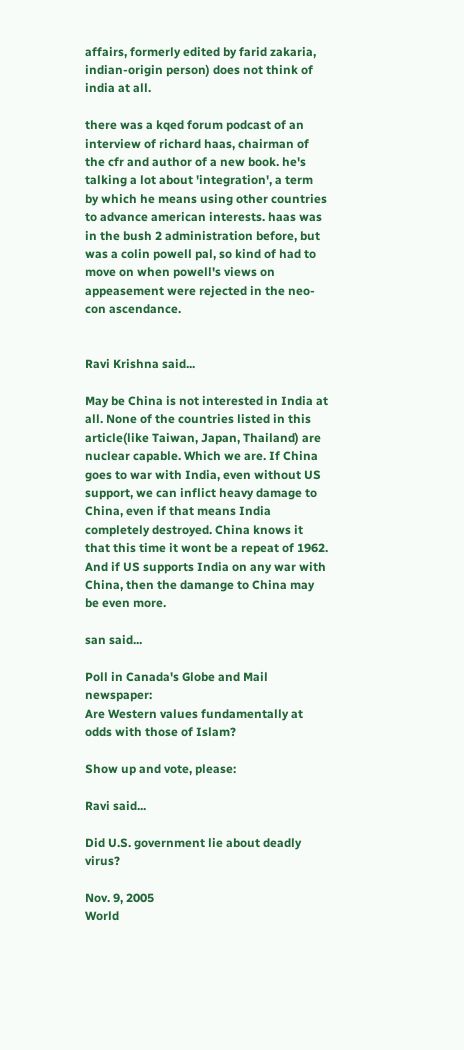affairs, formerly edited by farid zakaria, indian-origin person) does not think of india at all.

there was a kqed forum podcast of an interview of richard haas, chairman of the cfr and author of a new book. he's talking a lot about 'integration', a term by which he means using other countries to advance american interests. haas was in the bush 2 administration before, but was a colin powell pal, so kind of had to move on when powell's views on appeasement were rejected in the neo-con ascendance.


Ravi Krishna said...

May be China is not interested in India at all. None of the countries listed in this article(like Taiwan, Japan, Thailand) are nuclear capable. Which we are. If China goes to war with India, even without US support, we can inflict heavy damage to China, even if that means India completely destroyed. China knows it that this time it wont be a repeat of 1962. And if US supports India on any war with China, then the damange to China may be even more.

san said...

Poll in Canada's Globe and Mail newspaper:
Are Western values fundamentally at odds with those of Islam?

Show up and vote, please:

Ravi said...

Did U.S. government lie about deadly virus?

Nov. 9, 2005
World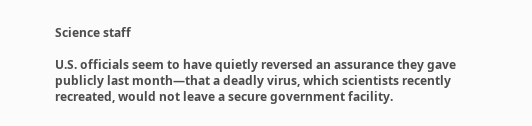Science staff

U.S. officials seem to have quietly reversed an assurance they gave publicly last month—that a deadly virus, which scientists recently recreated, would not leave a secure government facility.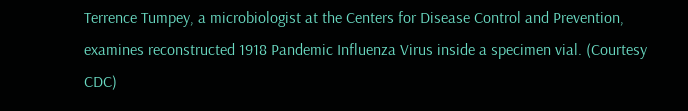Terrence Tumpey, a microbiologist at the Centers for Disease Control and Prevention, examines reconstructed 1918 Pandemic Influenza Virus inside a specimen vial. (Courtesy CDC)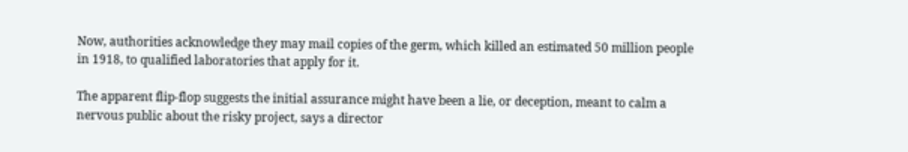Now, authorities acknowledge they may mail copies of the germ, which killed an estimated 50 million people in 1918, to qualified laboratories that apply for it.

The apparent flip-flop suggests the initial assurance might have been a lie, or deception, meant to calm a nervous public about the risky project, says a director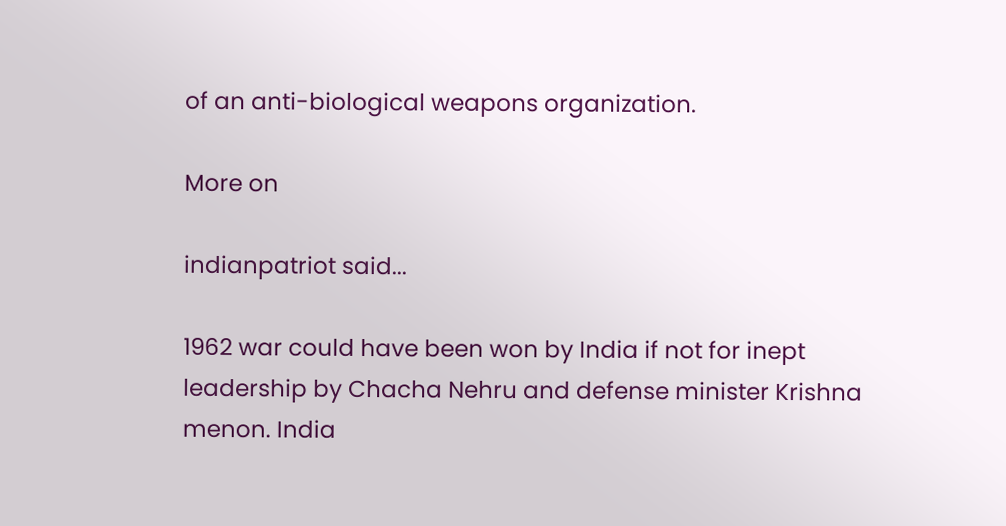of an anti-biological weapons organization.

More on

indianpatriot said...

1962 war could have been won by India if not for inept leadership by Chacha Nehru and defense minister Krishna menon. India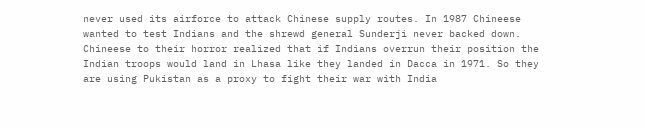never used its airforce to attack Chinese supply routes. In 1987 Chineese wanted to test Indians and the shrewd general Sunderji never backed down. Chineese to their horror realized that if Indians overrun their position the Indian troops would land in Lhasa like they landed in Dacca in 1971. So they are using Pukistan as a proxy to fight their war with India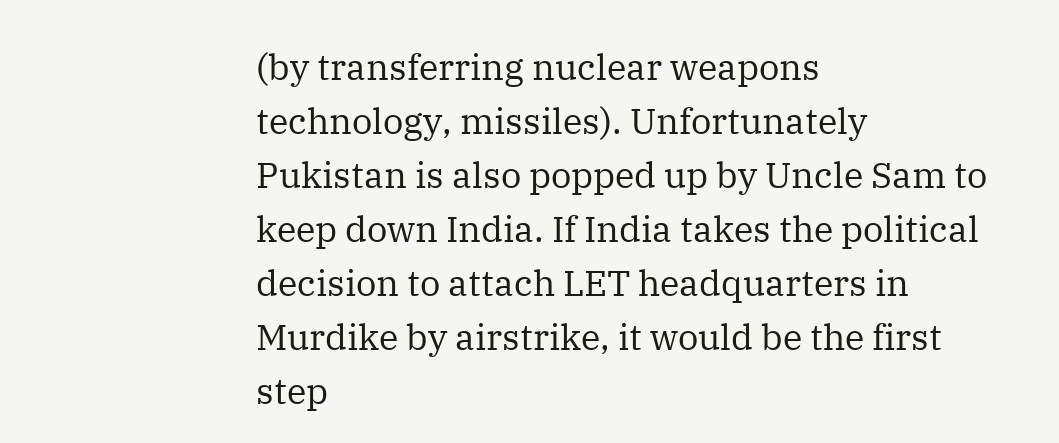(by transferring nuclear weapons technology, missiles). Unfortunately Pukistan is also popped up by Uncle Sam to keep down India. If India takes the political decision to attach LET headquarters in Murdike by airstrike, it would be the first step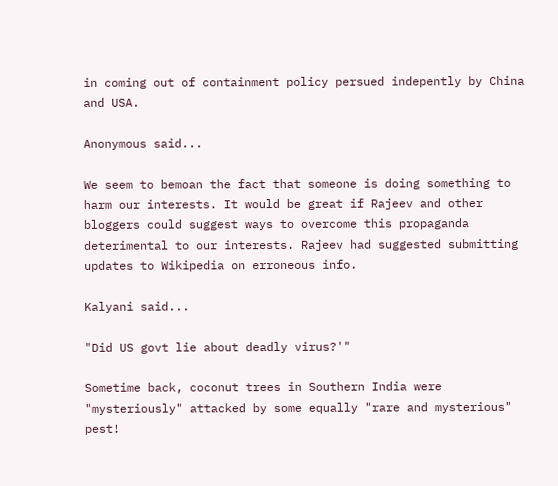in coming out of containment policy persued indepently by China and USA.

Anonymous said...

We seem to bemoan the fact that someone is doing something to harm our interests. It would be great if Rajeev and other bloggers could suggest ways to overcome this propaganda deterimental to our interests. Rajeev had suggested submitting updates to Wikipedia on erroneous info.

Kalyani said...

"Did US govt lie about deadly virus?'"

Sometime back, coconut trees in Southern India were "mysteriously" attacked by some equally "rare and mysterious" pest!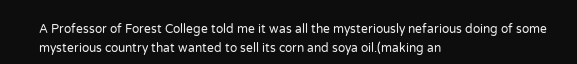A Professor of Forest College told me it was all the mysteriously nefarious doing of some mysterious country that wanted to sell its corn and soya oil.(making an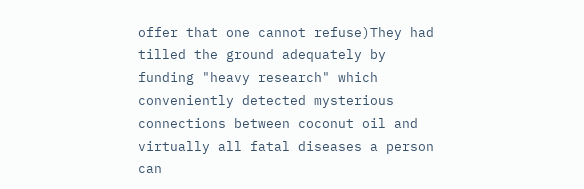offer that one cannot refuse)They had tilled the ground adequately by funding "heavy research" which conveniently detected mysterious connections between coconut oil and virtually all fatal diseases a person can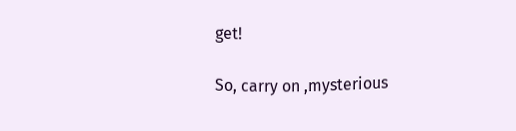get!

So, carry on ,mysterious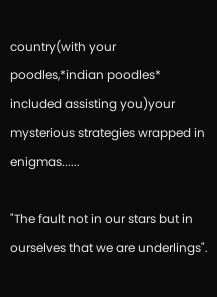country(with your poodles,*indian poodles* included assisting you)your mysterious strategies wrapped in enigmas......

"The fault not in our stars but in ourselves that we are underlings".